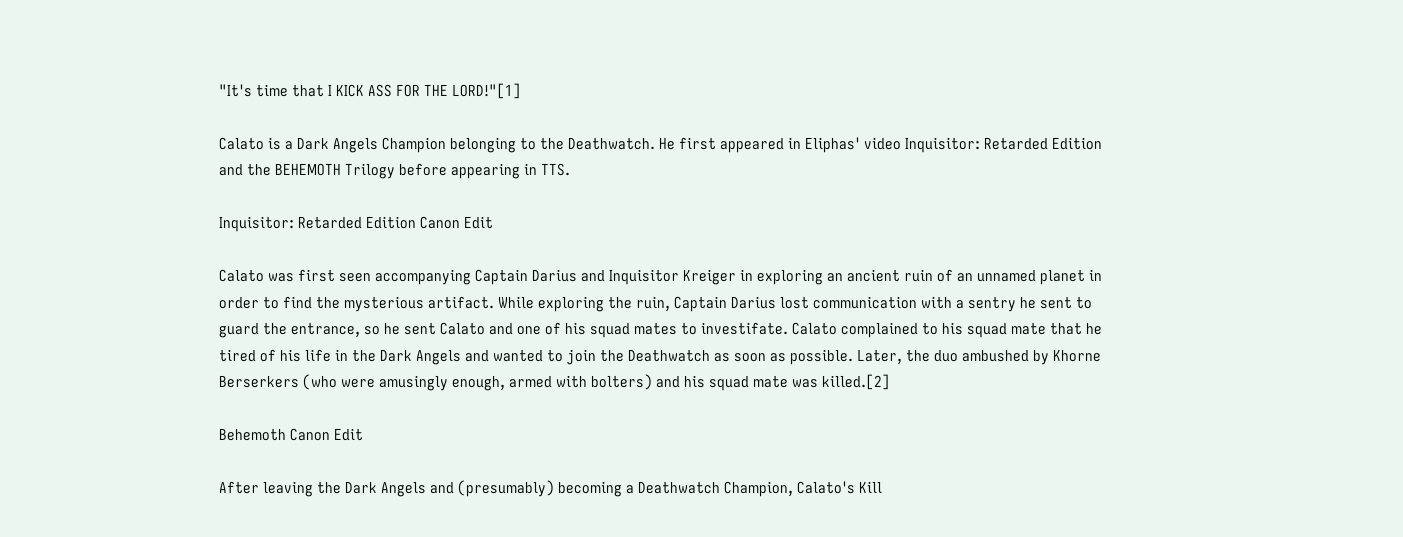"It's time that I KICK ASS FOR THE LORD!"[1]

Calato is a Dark Angels Champion belonging to the Deathwatch. He first appeared in Eliphas' video Inquisitor: Retarded Edition and the BEHEMOTH Trilogy before appearing in TTS.

Inquisitor: Retarded Edition Canon Edit

Calato was first seen accompanying Captain Darius and Inquisitor Kreiger in exploring an ancient ruin of an unnamed planet in order to find the mysterious artifact. While exploring the ruin, Captain Darius lost communication with a sentry he sent to guard the entrance, so he sent Calato and one of his squad mates to investifate. Calato complained to his squad mate that he tired of his life in the Dark Angels and wanted to join the Deathwatch as soon as possible. Later, the duo ambushed by Khorne Berserkers (who were amusingly enough, armed with bolters) and his squad mate was killed.[2]

Behemoth Canon Edit

After leaving the Dark Angels and (presumably) becoming a Deathwatch Champion, Calato's Kill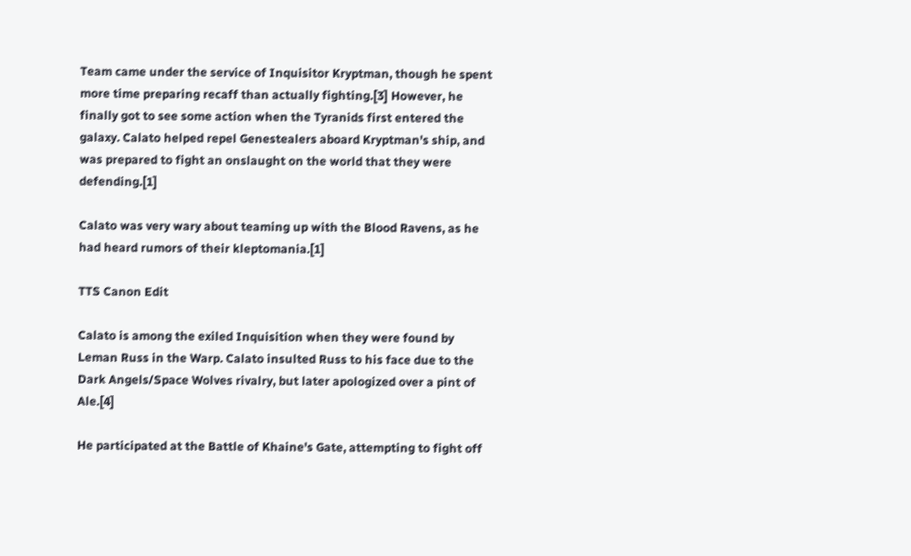Team came under the service of Inquisitor Kryptman, though he spent more time preparing recaff than actually fighting.[3] However, he finally got to see some action when the Tyranids first entered the galaxy. Calato helped repel Genestealers aboard Kryptman's ship, and was prepared to fight an onslaught on the world that they were defending.[1]

Calato was very wary about teaming up with the Blood Ravens, as he had heard rumors of their kleptomania.[1]

TTS Canon Edit

Calato is among the exiled Inquisition when they were found by Leman Russ in the Warp. Calato insulted Russ to his face due to the Dark Angels/Space Wolves rivalry, but later apologized over a pint of Ale.[4]

He participated at the Battle of Khaine's Gate, attempting to fight off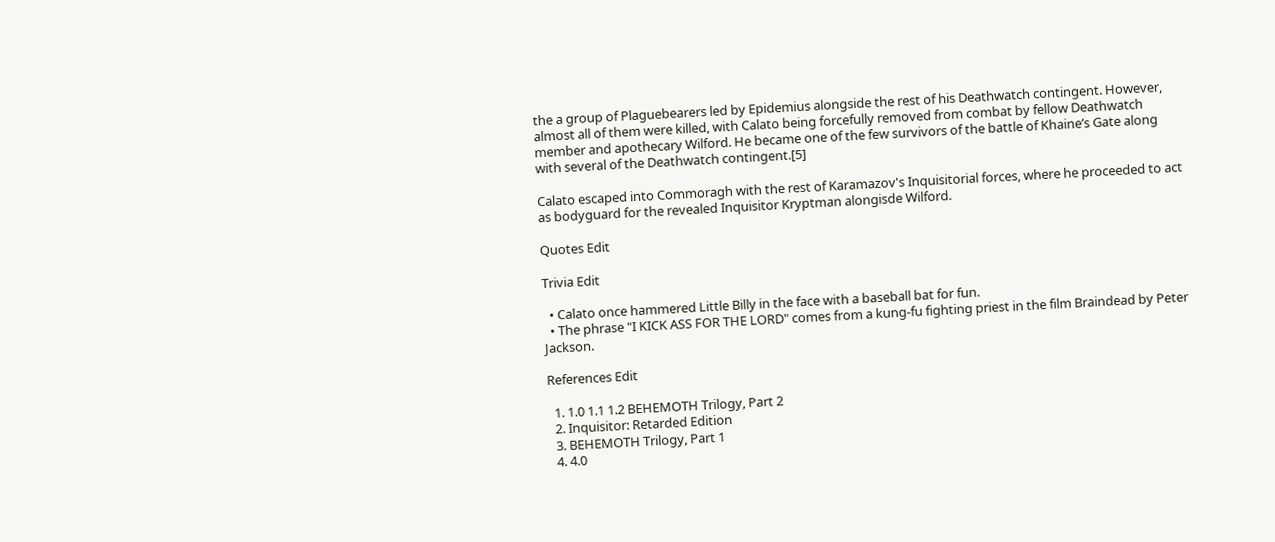the a group of Plaguebearers led by Epidemius alongside the rest of his Deathwatch contingent. However, almost all of them were killed, with Calato being forcefully removed from combat by fellow Deathwatch member and apothecary Wilford. He became one of the few survivors of the battle of Khaine’s Gate along with several of the Deathwatch contingent.[5]

Calato escaped into Commoragh with the rest of Karamazov's Inquisitorial forces, where he proceeded to act as bodyguard for the revealed Inquisitor Kryptman alongisde Wilford.

Quotes Edit

Trivia Edit

  • Calato once hammered Little Billy in the face with a baseball bat for fun.
  • The phrase "I KICK ASS FOR THE LORD" comes from a kung-fu fighting priest in the film Braindead by Peter Jackson.

References Edit

  1. 1.0 1.1 1.2 BEHEMOTH Trilogy, Part 2
  2. Inquisitor: Retarded Edition
  3. BEHEMOTH Trilogy, Part 1
  4. 4.0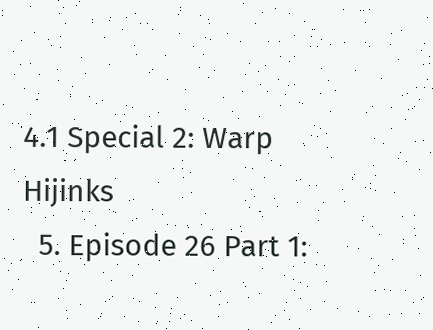4.1 Special 2: Warp Hijinks
  5. Episode 26 Part 1: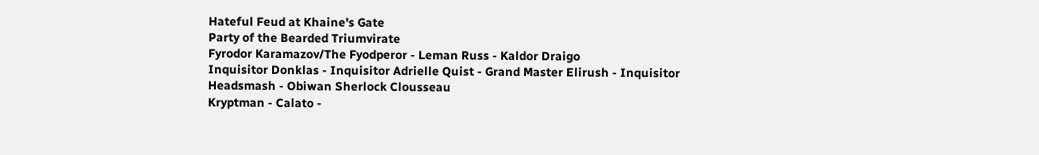Hateful Feud at Khaine's Gate
Party of the Bearded Triumvirate
Fyrodor Karamazov/The Fyodperor - Leman Russ - Kaldor Draigo
Inquisitor Donklas - Inquisitor Adrielle Quist - Grand Master Elirush - Inquisitor Headsmash - Obiwan Sherlock Clousseau
Kryptman - Calato -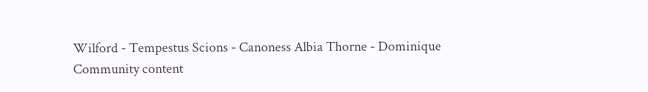Wilford - Tempestus Scions - Canoness Albia Thorne - Dominique
Community content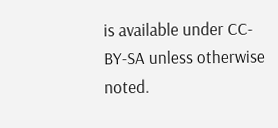is available under CC-BY-SA unless otherwise noted.